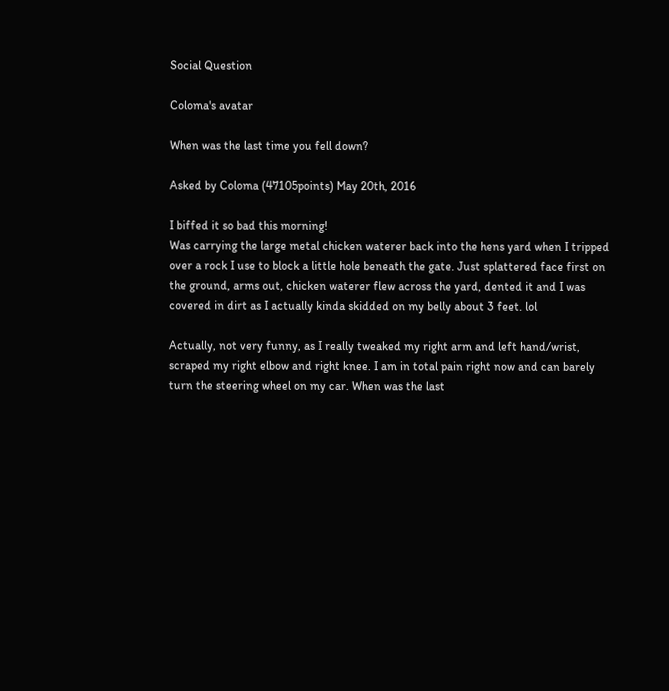Social Question

Coloma's avatar

When was the last time you fell down?

Asked by Coloma (47105points) May 20th, 2016

I biffed it so bad this morning!
Was carrying the large metal chicken waterer back into the hens yard when I tripped over a rock I use to block a little hole beneath the gate. Just splattered face first on the ground, arms out, chicken waterer flew across the yard, dented it and I was covered in dirt as I actually kinda skidded on my belly about 3 feet. lol

Actually, not very funny, as I really tweaked my right arm and left hand/wrist, scraped my right elbow and right knee. I am in total pain right now and can barely turn the steering wheel on my car. When was the last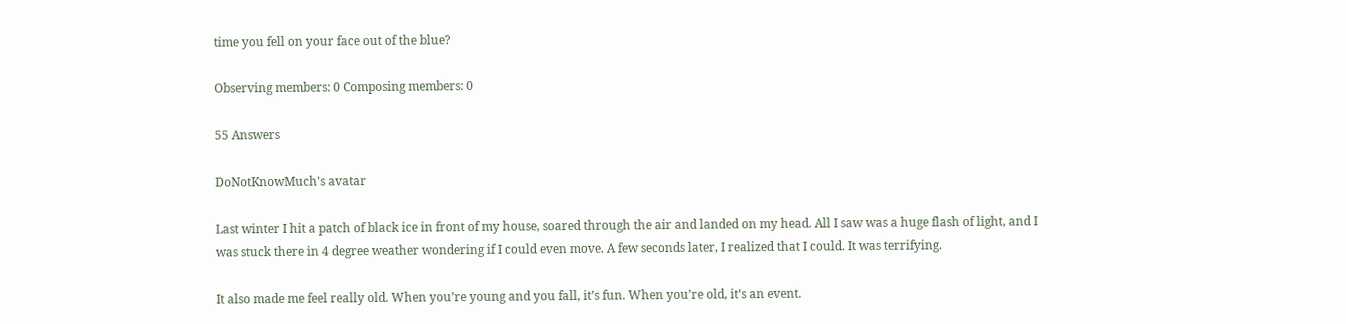time you fell on your face out of the blue?

Observing members: 0 Composing members: 0

55 Answers

DoNotKnowMuch's avatar

Last winter I hit a patch of black ice in front of my house, soared through the air and landed on my head. All I saw was a huge flash of light, and I was stuck there in 4 degree weather wondering if I could even move. A few seconds later, I realized that I could. It was terrifying.

It also made me feel really old. When you’re young and you fall, it’s fun. When you’re old, it’s an event.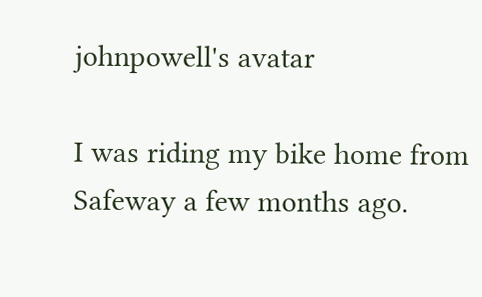johnpowell's avatar

I was riding my bike home from Safeway a few months ago.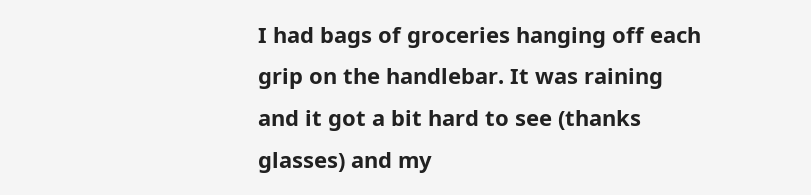I had bags of groceries hanging off each grip on the handlebar. It was raining and it got a bit hard to see (thanks glasses) and my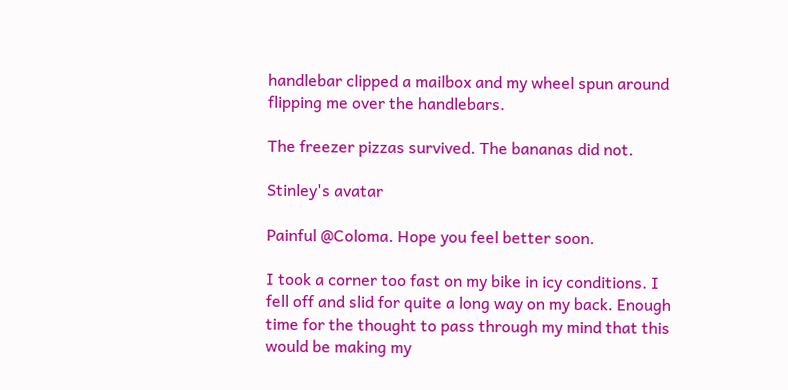handlebar clipped a mailbox and my wheel spun around flipping me over the handlebars.

The freezer pizzas survived. The bananas did not.

Stinley's avatar

Painful @Coloma. Hope you feel better soon.

I took a corner too fast on my bike in icy conditions. I fell off and slid for quite a long way on my back. Enough time for the thought to pass through my mind that this would be making my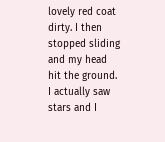lovely red coat dirty. I then stopped sliding and my head hit the ground. I actually saw stars and I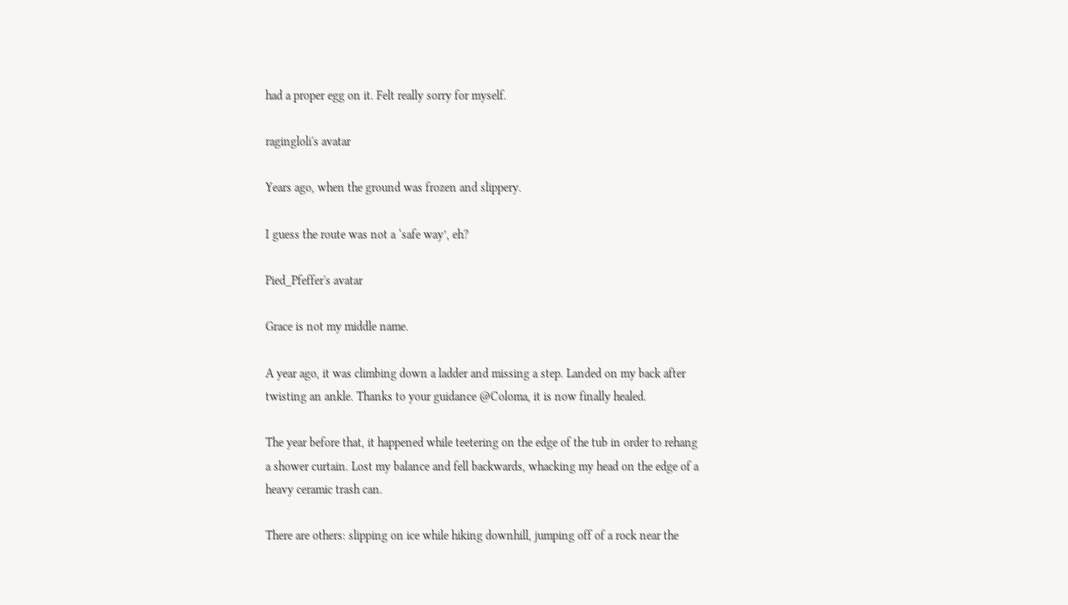had a proper egg on it. Felt really sorry for myself.

ragingloli's avatar

Years ago, when the ground was frozen and slippery.

I guess the route was not a ‘safe way’, eh?

Pied_Pfeffer's avatar

Grace is not my middle name.

A year ago, it was climbing down a ladder and missing a step. Landed on my back after twisting an ankle. Thanks to your guidance @Coloma, it is now finally healed.

The year before that, it happened while teetering on the edge of the tub in order to rehang a shower curtain. Lost my balance and fell backwards, whacking my head on the edge of a heavy ceramic trash can.

There are others: slipping on ice while hiking downhill, jumping off of a rock near the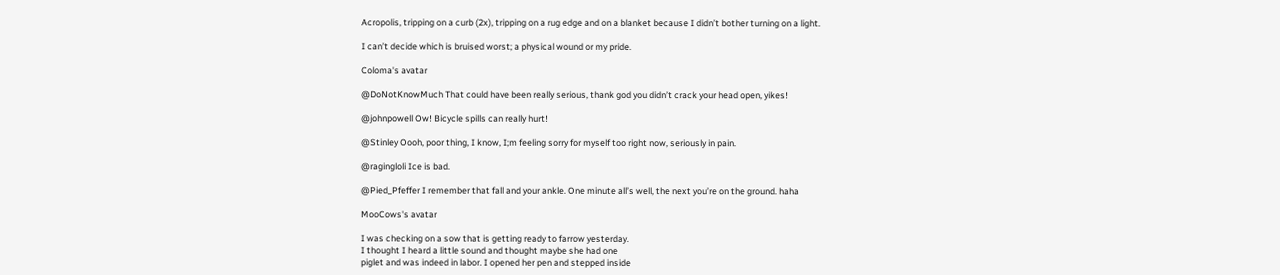Acropolis, tripping on a curb (2x), tripping on a rug edge and on a blanket because I didn’t bother turning on a light.

I can’t decide which is bruised worst; a physical wound or my pride.

Coloma's avatar

@DoNotKnowMuch That could have been really serious, thank god you didn’t crack your head open, yikes!

@johnpowell Ow! Bicycle spills can really hurt!

@Stinley Oooh, poor thing, I know, I;m feeling sorry for myself too right now, seriously in pain.

@ragingloli Ice is bad.

@Pied_Pfeffer I remember that fall and your ankle. One minute all’s well, the next you’re on the ground. haha

MooCows's avatar

I was checking on a sow that is getting ready to farrow yesterday.
I thought I heard a little sound and thought maybe she had one
piglet and was indeed in labor. I opened her pen and stepped inside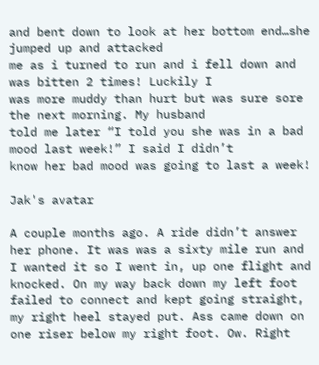and bent down to look at her bottom end…she jumped up and attacked
me as i turned to run and i fell down and was bitten 2 times! Luckily I
was more muddy than hurt but was sure sore the next morning. My husband
told me later “I told you she was in a bad mood last week!” I said I didn’t
know her bad mood was going to last a week!

Jak's avatar

A couple months ago. A ride didn’t answer her phone. It was was a sixty mile run and I wanted it so I went in, up one flight and knocked. On my way back down my left foot failed to connect and kept going straight, my right heel stayed put. Ass came down on one riser below my right foot. Ow. Right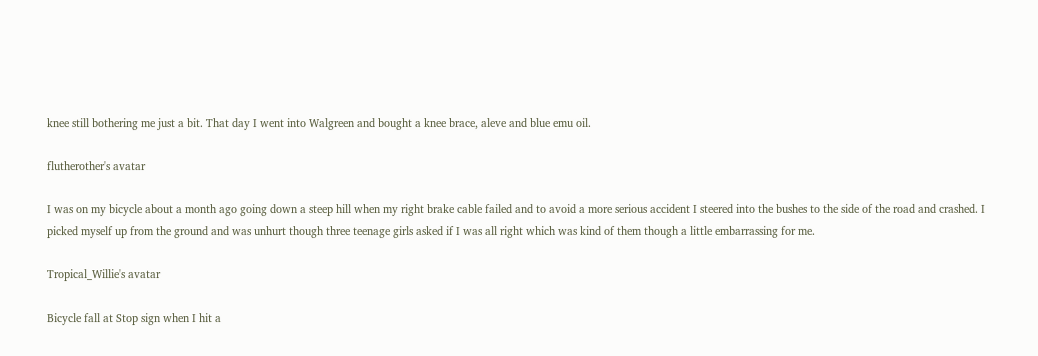knee still bothering me just a bit. That day I went into Walgreen and bought a knee brace, aleve and blue emu oil.

flutherother's avatar

I was on my bicycle about a month ago going down a steep hill when my right brake cable failed and to avoid a more serious accident I steered into the bushes to the side of the road and crashed. I picked myself up from the ground and was unhurt though three teenage girls asked if I was all right which was kind of them though a little embarrassing for me.

Tropical_Willie's avatar

Bicycle fall at Stop sign when I hit a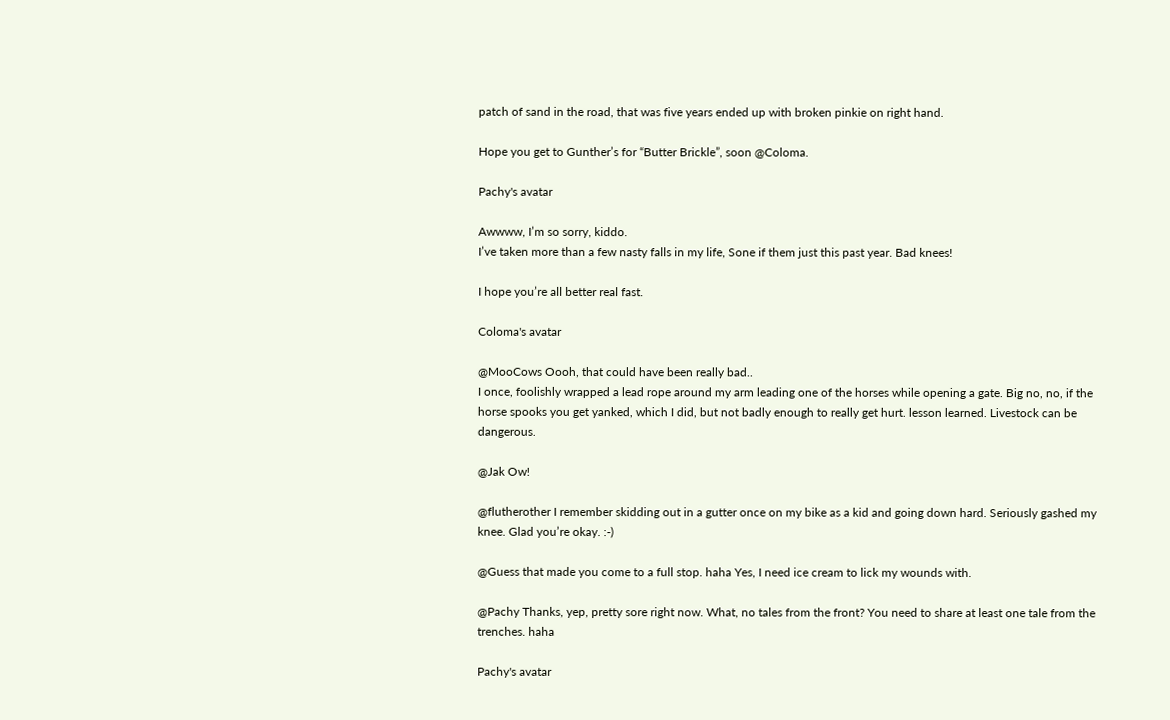patch of sand in the road, that was five years ended up with broken pinkie on right hand.

Hope you get to Gunther’s for “Butter Brickle”, soon @Coloma.

Pachy's avatar

Awwww, I’m so sorry, kiddo.
I’ve taken more than a few nasty falls in my life, Sone if them just this past year. Bad knees!

I hope you’re all better real fast.

Coloma's avatar

@MooCows Oooh, that could have been really bad..
I once, foolishly wrapped a lead rope around my arm leading one of the horses while opening a gate. Big no, no, if the horse spooks you get yanked, which I did, but not badly enough to really get hurt. lesson learned. Livestock can be dangerous.

@Jak Ow!

@flutherother I remember skidding out in a gutter once on my bike as a kid and going down hard. Seriously gashed my knee. Glad you’re okay. :-)

@Guess that made you come to a full stop. haha Yes, I need ice cream to lick my wounds with.

@Pachy Thanks, yep, pretty sore right now. What, no tales from the front? You need to share at least one tale from the trenches. haha

Pachy's avatar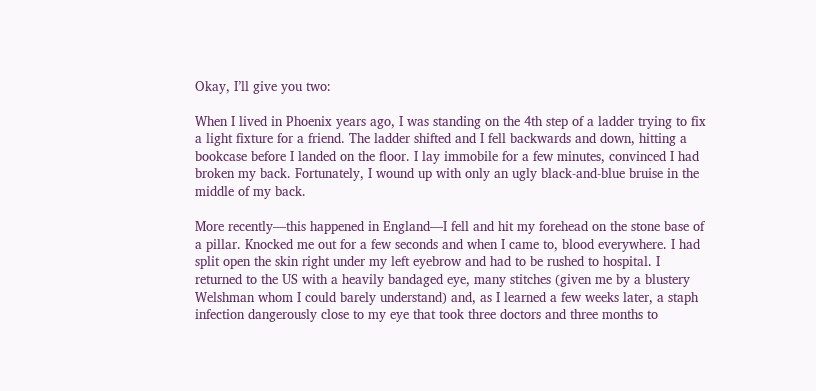Okay, I’ll give you two:

When I lived in Phoenix years ago, I was standing on the 4th step of a ladder trying to fix a light fixture for a friend. The ladder shifted and I fell backwards and down, hitting a bookcase before I landed on the floor. I lay immobile for a few minutes, convinced I had broken my back. Fortunately, I wound up with only an ugly black-and-blue bruise in the middle of my back.

More recently—this happened in England—I fell and hit my forehead on the stone base of a pillar. Knocked me out for a few seconds and when I came to, blood everywhere. I had split open the skin right under my left eyebrow and had to be rushed to hospital. I returned to the US with a heavily bandaged eye, many stitches (given me by a blustery Welshman whom I could barely understand) and, as I learned a few weeks later, a staph infection dangerously close to my eye that took three doctors and three months to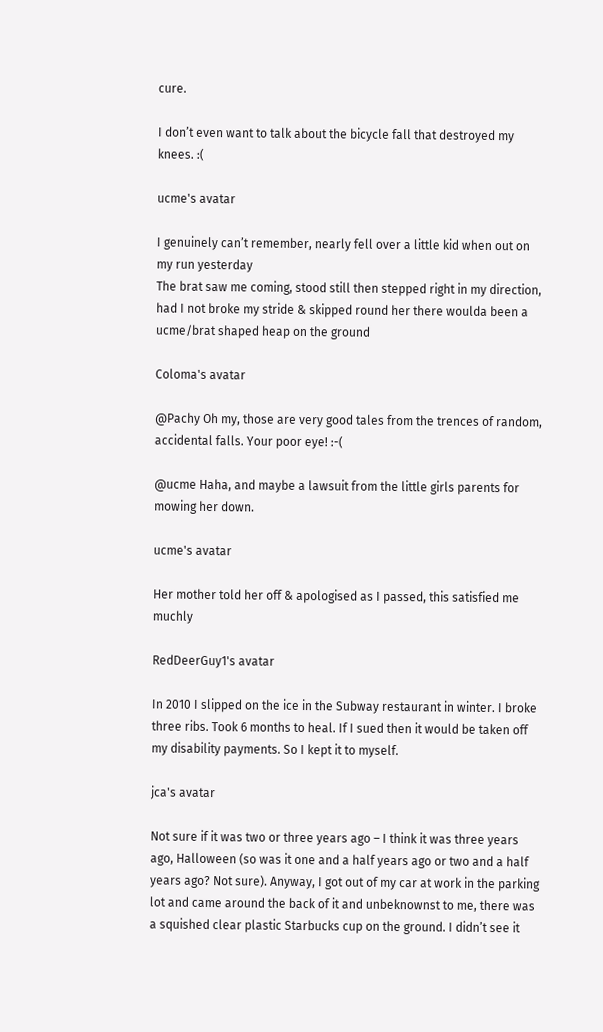cure.

I don’t even want to talk about the bicycle fall that destroyed my knees. :(

ucme's avatar

I genuinely can’t remember, nearly fell over a little kid when out on my run yesterday
The brat saw me coming, stood still then stepped right in my direction, had I not broke my stride & skipped round her there woulda been a ucme/brat shaped heap on the ground

Coloma's avatar

@Pachy Oh my, those are very good tales from the trences of random, accidental falls. Your poor eye! :-(

@ucme Haha, and maybe a lawsuit from the little girls parents for mowing her down.

ucme's avatar

Her mother told her off & apologised as I passed, this satisfied me muchly

RedDeerGuy1's avatar

In 2010 I slipped on the ice in the Subway restaurant in winter. I broke three ribs. Took 6 months to heal. If I sued then it would be taken off my disability payments. So I kept it to myself.

jca's avatar

Not sure if it was two or three years ago – I think it was three years ago, Halloween (so was it one and a half years ago or two and a half years ago? Not sure). Anyway, I got out of my car at work in the parking lot and came around the back of it and unbeknownst to me, there was a squished clear plastic Starbucks cup on the ground. I didn’t see it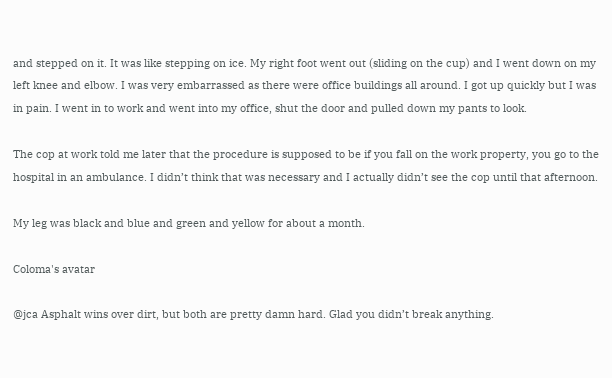and stepped on it. It was like stepping on ice. My right foot went out (sliding on the cup) and I went down on my left knee and elbow. I was very embarrassed as there were office buildings all around. I got up quickly but I was in pain. I went in to work and went into my office, shut the door and pulled down my pants to look.

The cop at work told me later that the procedure is supposed to be if you fall on the work property, you go to the hospital in an ambulance. I didn’t think that was necessary and I actually didn’t see the cop until that afternoon.

My leg was black and blue and green and yellow for about a month.

Coloma's avatar

@jca Asphalt wins over dirt, but both are pretty damn hard. Glad you didn’t break anything.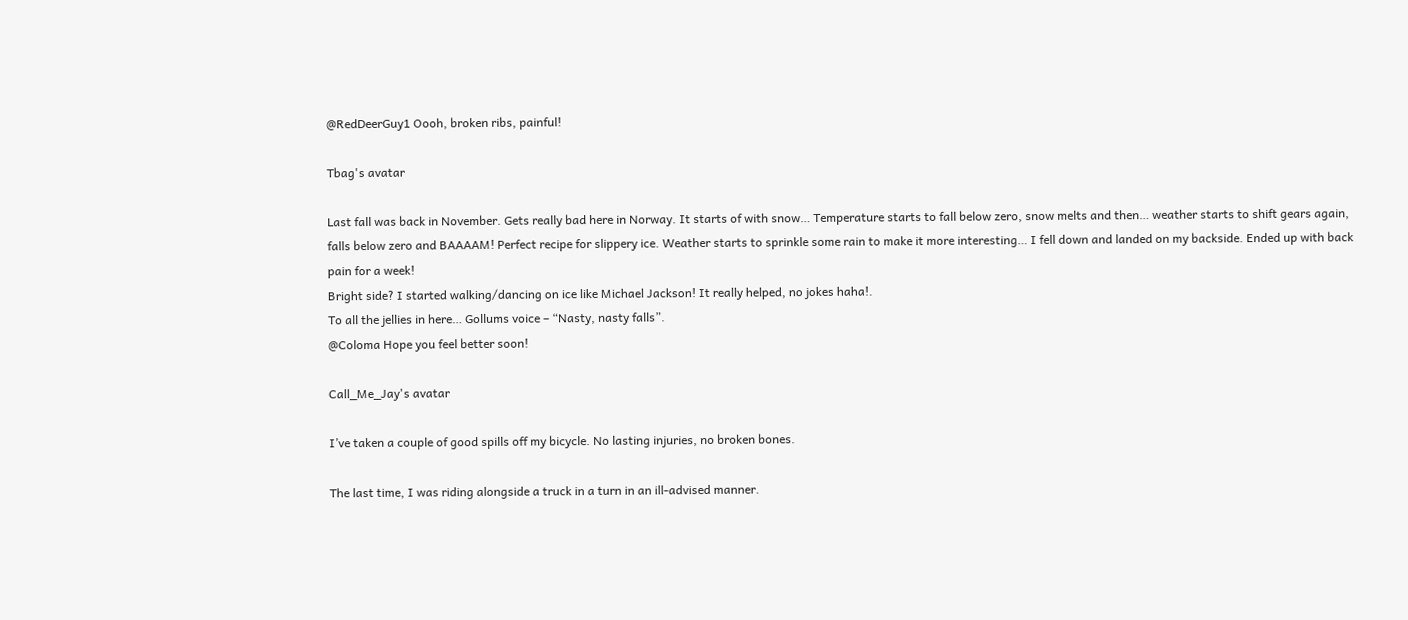@RedDeerGuy1 Oooh, broken ribs, painful!

Tbag's avatar

Last fall was back in November. Gets really bad here in Norway. It starts of with snow… Temperature starts to fall below zero, snow melts and then… weather starts to shift gears again, falls below zero and BAAAAM! Perfect recipe for slippery ice. Weather starts to sprinkle some rain to make it more interesting… I fell down and landed on my backside. Ended up with back pain for a week!
Bright side? I started walking/dancing on ice like Michael Jackson! It really helped, no jokes haha!.
To all the jellies in here… Gollums voice – “Nasty, nasty falls”.
@Coloma Hope you feel better soon!

Call_Me_Jay's avatar

I’ve taken a couple of good spills off my bicycle. No lasting injuries, no broken bones.

The last time, I was riding alongside a truck in a turn in an ill-advised manner.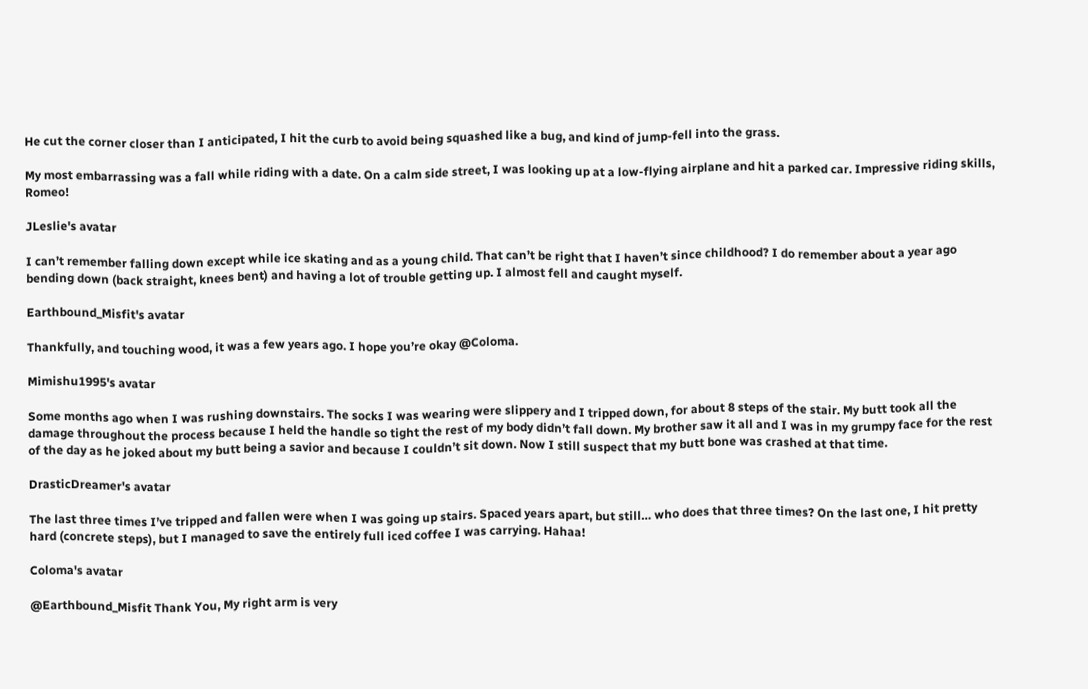He cut the corner closer than I anticipated, I hit the curb to avoid being squashed like a bug, and kind of jump-fell into the grass.

My most embarrassing was a fall while riding with a date. On a calm side street, I was looking up at a low-flying airplane and hit a parked car. Impressive riding skills, Romeo!

JLeslie's avatar

I can’t remember falling down except while ice skating and as a young child. That can’t be right that I haven’t since childhood? I do remember about a year ago bending down (back straight, knees bent) and having a lot of trouble getting up. I almost fell and caught myself.

Earthbound_Misfit's avatar

Thankfully, and touching wood, it was a few years ago. I hope you’re okay @Coloma.

Mimishu1995's avatar

Some months ago when I was rushing downstairs. The socks I was wearing were slippery and I tripped down, for about 8 steps of the stair. My butt took all the damage throughout the process because I held the handle so tight the rest of my body didn’t fall down. My brother saw it all and I was in my grumpy face for the rest of the day as he joked about my butt being a savior and because I couldn’t sit down. Now I still suspect that my butt bone was crashed at that time.

DrasticDreamer's avatar

The last three times I’ve tripped and fallen were when I was going up stairs. Spaced years apart, but still… who does that three times? On the last one, I hit pretty hard (concrete steps), but I managed to save the entirely full iced coffee I was carrying. Hahaa!

Coloma's avatar

@Earthbound_Misfit Thank You, My right arm is very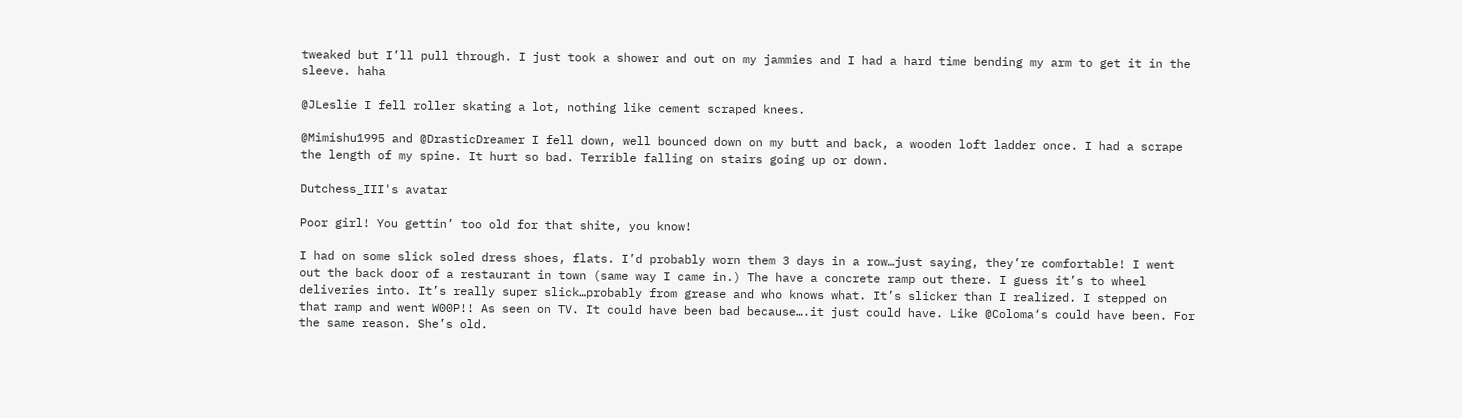tweaked but I’ll pull through. I just took a shower and out on my jammies and I had a hard time bending my arm to get it in the sleeve. haha

@JLeslie I fell roller skating a lot, nothing like cement scraped knees.

@Mimishu1995 and @DrasticDreamer I fell down, well bounced down on my butt and back, a wooden loft ladder once. I had a scrape the length of my spine. It hurt so bad. Terrible falling on stairs going up or down.

Dutchess_III's avatar

Poor girl! You gettin’ too old for that shite, you know!

I had on some slick soled dress shoes, flats. I’d probably worn them 3 days in a row…just saying, they’re comfortable! I went out the back door of a restaurant in town (same way I came in.) The have a concrete ramp out there. I guess it’s to wheel deliveries into. It’s really super slick…probably from grease and who knows what. It’s slicker than I realized. I stepped on that ramp and went W00P!! As seen on TV. It could have been bad because….it just could have. Like @Coloma‘s could have been. For the same reason. She’s old.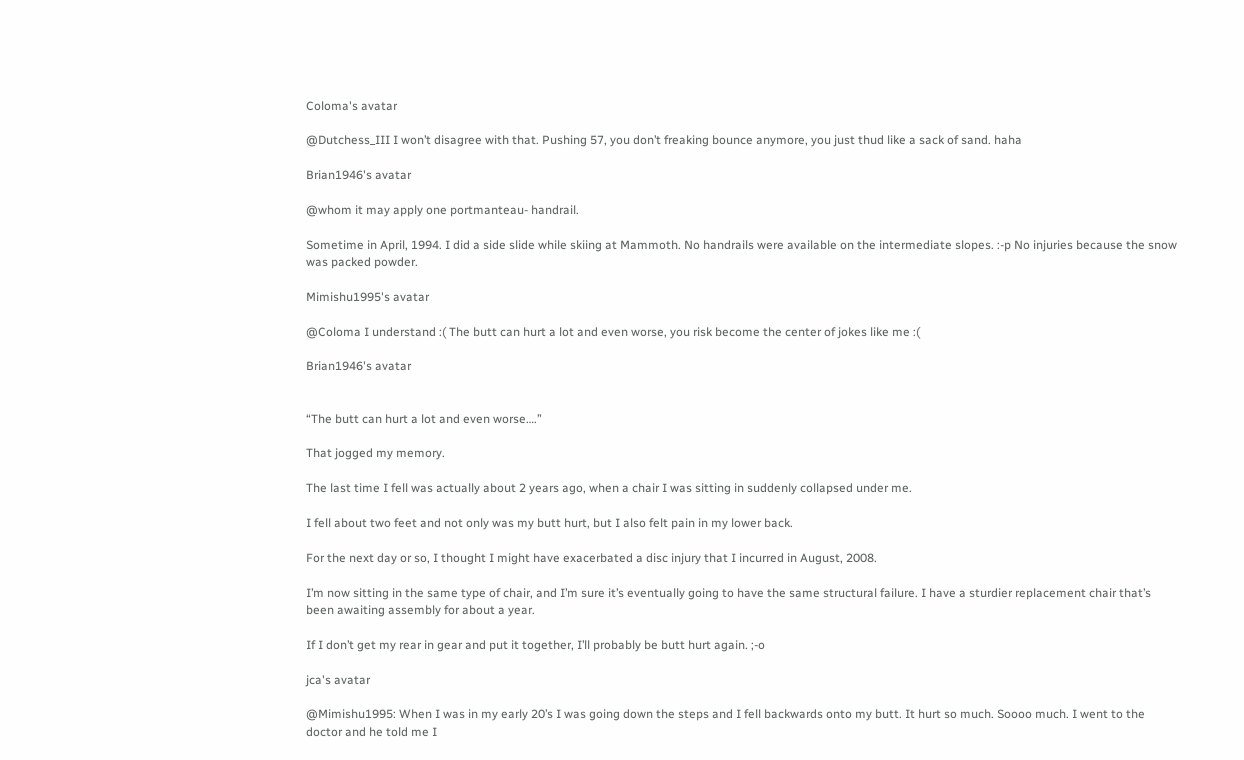Coloma's avatar

@Dutchess_III I won’t disagree with that. Pushing 57, you don’t freaking bounce anymore, you just thud like a sack of sand. haha

Brian1946's avatar

@whom it may apply one portmanteau- handrail.

Sometime in April, 1994. I did a side slide while skiing at Mammoth. No handrails were available on the intermediate slopes. :-p No injuries because the snow was packed powder.

Mimishu1995's avatar

@Coloma I understand :( The butt can hurt a lot and even worse, you risk become the center of jokes like me :(

Brian1946's avatar


“The butt can hurt a lot and even worse….”

That jogged my memory.

The last time I fell was actually about 2 years ago, when a chair I was sitting in suddenly collapsed under me.

I fell about two feet and not only was my butt hurt, but I also felt pain in my lower back.

For the next day or so, I thought I might have exacerbated a disc injury that I incurred in August, 2008.

I’m now sitting in the same type of chair, and I’m sure it’s eventually going to have the same structural failure. I have a sturdier replacement chair that’s been awaiting assembly for about a year.

If I don’t get my rear in gear and put it together, I’ll probably be butt hurt again. ;-o

jca's avatar

@Mimishu1995: When I was in my early 20’s I was going down the steps and I fell backwards onto my butt. It hurt so much. Soooo much. I went to the doctor and he told me I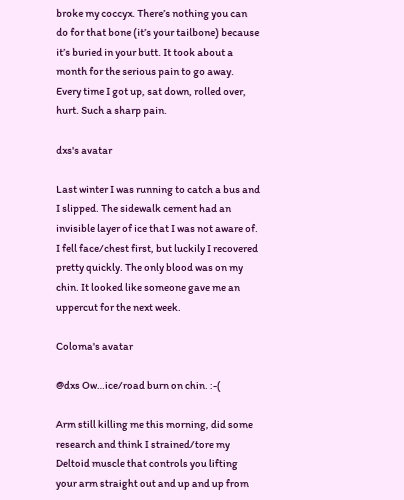broke my coccyx. There’s nothing you can do for that bone (it’s your tailbone) because it’s buried in your butt. It took about a month for the serious pain to go away. Every time I got up, sat down, rolled over, hurt. Such a sharp pain.

dxs's avatar

Last winter I was running to catch a bus and I slipped. The sidewalk cement had an invisible layer of ice that I was not aware of. I fell face/chest first, but luckily I recovered pretty quickly. The only blood was on my chin. It looked like someone gave me an uppercut for the next week.

Coloma's avatar

@dxs Ow…ice/road burn on chin. :-(

Arm still killing me this morning, did some research and think I strained/tore my Deltoid muscle that controls you lifting your arm straight out and up and up from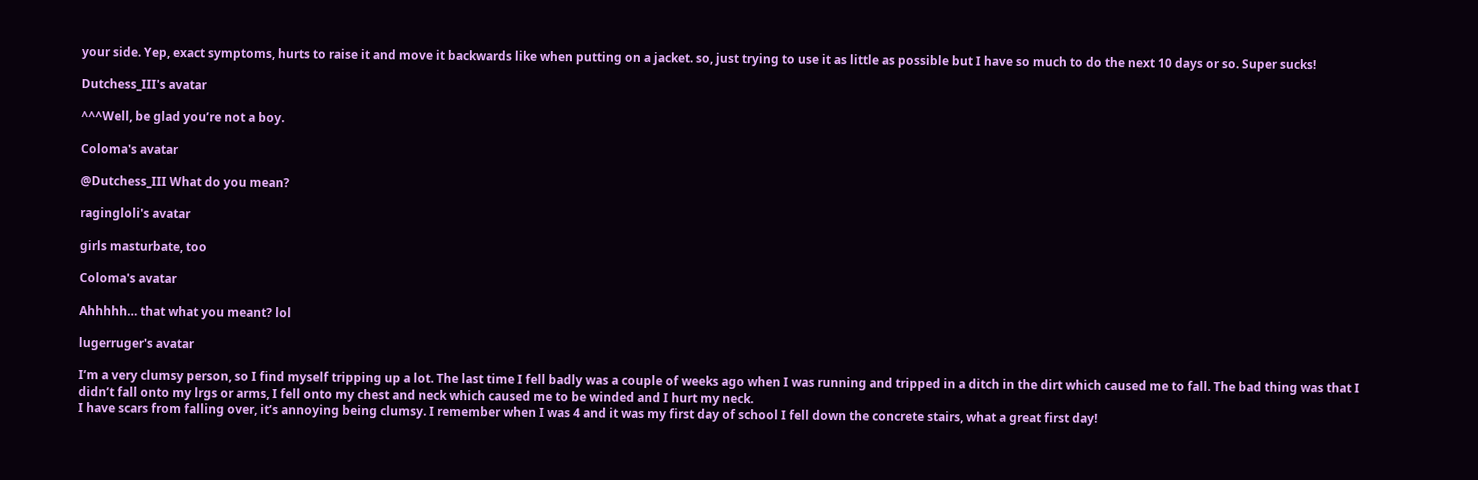your side. Yep, exact symptoms, hurts to raise it and move it backwards like when putting on a jacket. so, just trying to use it as little as possible but I have so much to do the next 10 days or so. Super sucks!

Dutchess_III's avatar

^^^Well, be glad you’re not a boy.

Coloma's avatar

@Dutchess_III What do you mean?

ragingloli's avatar

girls masturbate, too

Coloma's avatar

Ahhhhh… that what you meant? lol

lugerruger's avatar

I’m a very clumsy person, so I find myself tripping up a lot. The last time I fell badly was a couple of weeks ago when I was running and tripped in a ditch in the dirt which caused me to fall. The bad thing was that I didn’t fall onto my lrgs or arms, I fell onto my chest and neck which caused me to be winded and I hurt my neck.
I have scars from falling over, it’s annoying being clumsy. I remember when I was 4 and it was my first day of school I fell down the concrete stairs, what a great first day!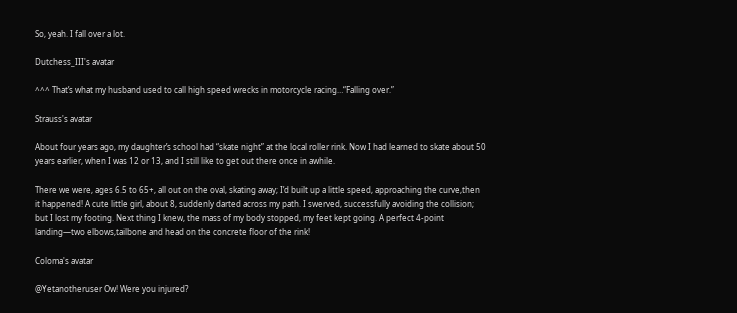So, yeah. I fall over a lot.

Dutchess_III's avatar

^^^ That’s what my husband used to call high speed wrecks in motorcycle racing…“Falling over.”

Strauss's avatar

About four years ago, my daughter’s school had “skate night” at the local roller rink. Now I had learned to skate about 50 years earlier, when I was 12 or 13, and I still like to get out there once in awhile.

There we were, ages 6.5 to 65+, all out on the oval, skating away; I’d built up a little speed, approaching the curve,then it happened! A cute little girl, about 8, suddenly darted across my path. I swerved, successfully avoiding the collision; but I lost my footing. Next thing I knew, the mass of my body stopped, my feet kept going. A perfect 4-point landing—two elbows,tailbone and head on the concrete floor of the rink!

Coloma's avatar

@Yetanotheruser Ow! Were you injured?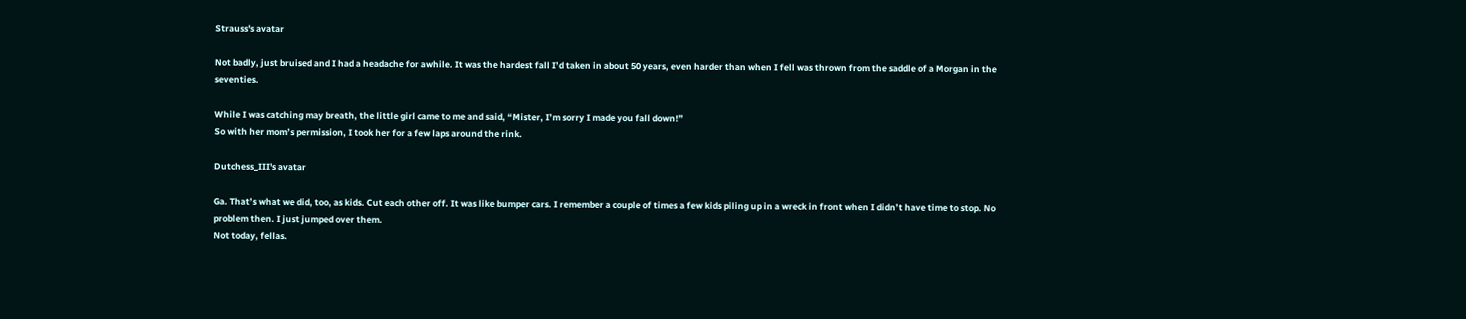Strauss's avatar

Not badly, just bruised and I had a headache for awhile. It was the hardest fall I’d taken in about 50 years, even harder than when I fell was thrown from the saddle of a Morgan in the seventies.

While I was catching may breath, the little girl came to me and said, “Mister, I’m sorry I made you fall down!”
So with her mom’s permission, I took her for a few laps around the rink.

Dutchess_III's avatar

Ga. That’s what we did, too, as kids. Cut each other off. It was like bumper cars. I remember a couple of times a few kids piling up in a wreck in front when I didn’t have time to stop. No problem then. I just jumped over them.
Not today, fellas.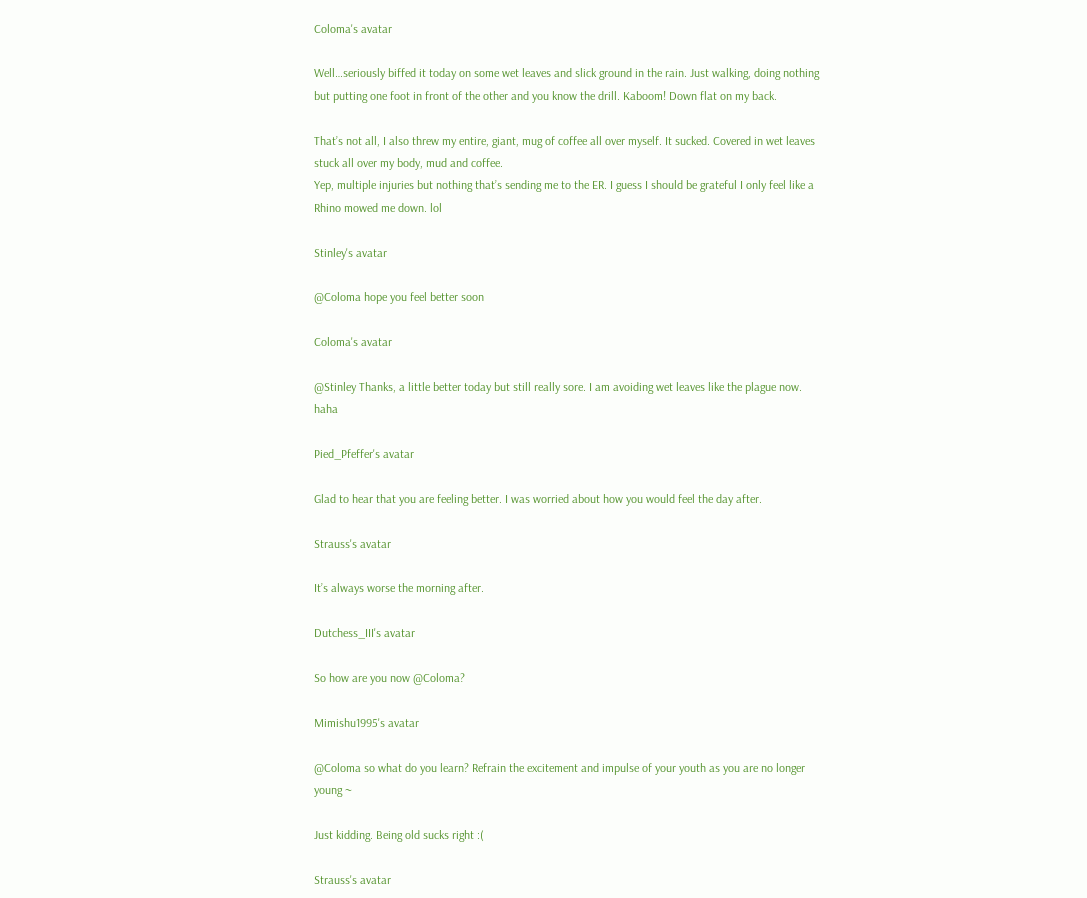Coloma's avatar

Well…seriously biffed it today on some wet leaves and slick ground in the rain. Just walking, doing nothing but putting one foot in front of the other and you know the drill. Kaboom! Down flat on my back.

That’s not all, I also threw my entire, giant, mug of coffee all over myself. It sucked. Covered in wet leaves stuck all over my body, mud and coffee.
Yep, multiple injuries but nothing that’s sending me to the ER. I guess I should be grateful I only feel like a Rhino mowed me down. lol

Stinley's avatar

@Coloma hope you feel better soon

Coloma's avatar

@Stinley Thanks, a little better today but still really sore. I am avoiding wet leaves like the plague now. haha

Pied_Pfeffer's avatar

Glad to hear that you are feeling better. I was worried about how you would feel the day after.

Strauss's avatar

It’s always worse the morning after.

Dutchess_III's avatar

So how are you now @Coloma?

Mimishu1995's avatar

@Coloma so what do you learn? Refrain the excitement and impulse of your youth as you are no longer young ~

Just kidding. Being old sucks right :(

Strauss's avatar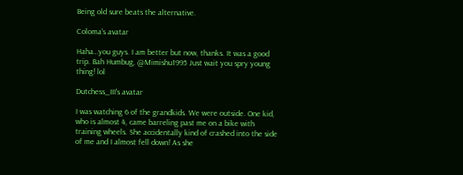Being old sure beats the alternative.

Coloma's avatar

Haha…you guys. I am better but now, thanks. It was a good trip. Bah Humbug, @Mimishu1995 Just wait you spry young thing! lol

Dutchess_III's avatar

I was watching 6 of the grandkids. We were outside. One kid, who is almost 4, came barreling past me on a bike with training wheels. She accidentally kind of crashed into the side of me and I almost fell down! As she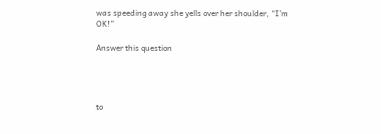was speeding away she yells over her shoulder, “I’m OK!”

Answer this question




to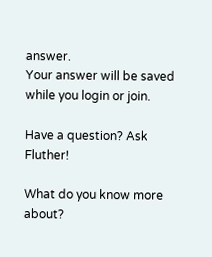answer.
Your answer will be saved while you login or join.

Have a question? Ask Fluther!

What do you know more about?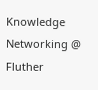Knowledge Networking @ Fluther